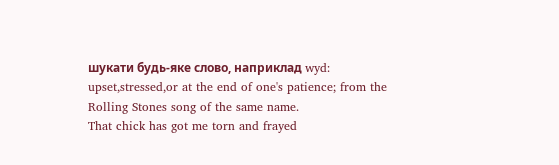шукати будь-яке слово, наприклад wyd:
upset,stressed,or at the end of one's patience; from the Rolling Stones song of the same name.
That chick has got me torn and frayed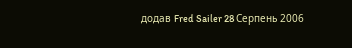додав Fred Sailer 28 Серпень 2006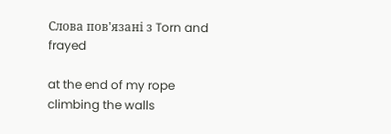Слова пов'язані з Torn and frayed

at the end of my rope climbing the walls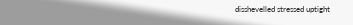disshevelled stressed uptight